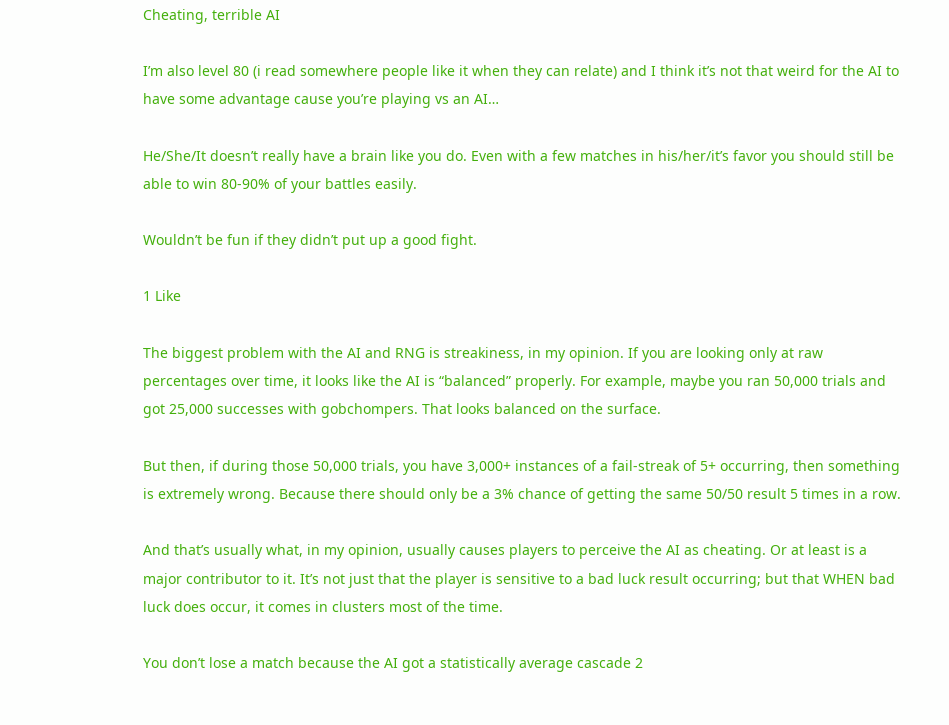Cheating, terrible AI

I’m also level 80 (i read somewhere people like it when they can relate) and I think it’s not that weird for the AI to have some advantage cause you’re playing vs an AI…

He/She/It doesn’t really have a brain like you do. Even with a few matches in his/her/it’s favor you should still be able to win 80-90% of your battles easily.

Wouldn’t be fun if they didn’t put up a good fight.

1 Like

The biggest problem with the AI and RNG is streakiness, in my opinion. If you are looking only at raw percentages over time, it looks like the AI is “balanced” properly. For example, maybe you ran 50,000 trials and got 25,000 successes with gobchompers. That looks balanced on the surface.

But then, if during those 50,000 trials, you have 3,000+ instances of a fail-streak of 5+ occurring, then something is extremely wrong. Because there should only be a 3% chance of getting the same 50/50 result 5 times in a row.

And that’s usually what, in my opinion, usually causes players to perceive the AI as cheating. Or at least is a major contributor to it. It’s not just that the player is sensitive to a bad luck result occurring; but that WHEN bad luck does occur, it comes in clusters most of the time.

You don’t lose a match because the AI got a statistically average cascade 2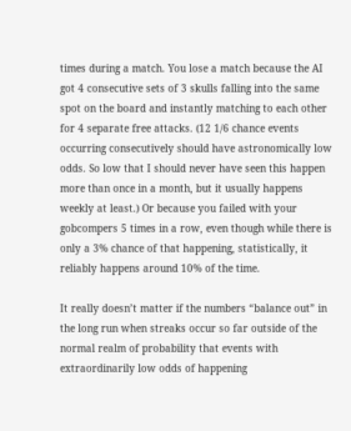times during a match. You lose a match because the AI got 4 consecutive sets of 3 skulls falling into the same spot on the board and instantly matching to each other for 4 separate free attacks. (12 1/6 chance events occurring consecutively should have astronomically low odds. So low that I should never have seen this happen more than once in a month, but it usually happens weekly at least.) Or because you failed with your gobcompers 5 times in a row, even though while there is only a 3% chance of that happening, statistically, it reliably happens around 10% of the time.

It really doesn’t matter if the numbers “balance out” in the long run when streaks occur so far outside of the normal realm of probability that events with extraordinarily low odds of happening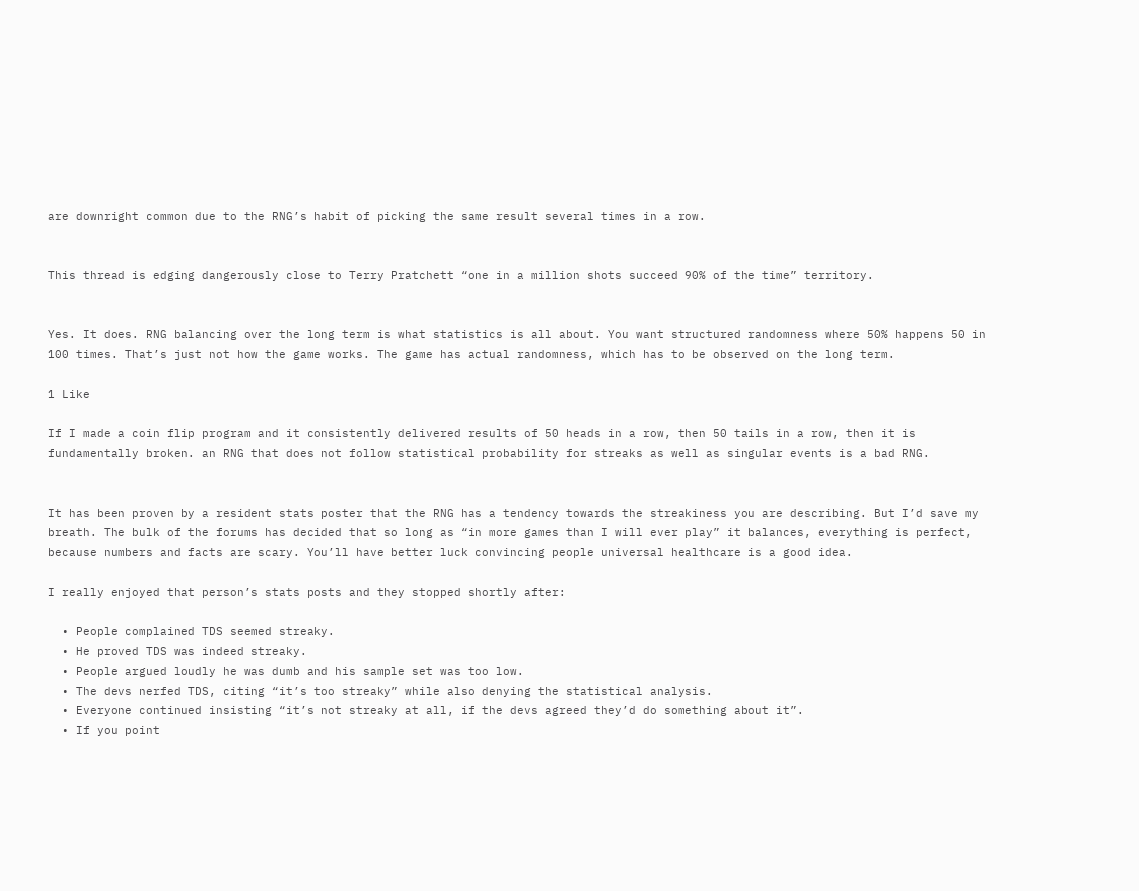are downright common due to the RNG’s habit of picking the same result several times in a row.


This thread is edging dangerously close to Terry Pratchett “one in a million shots succeed 90% of the time” territory.


Yes. It does. RNG balancing over the long term is what statistics is all about. You want structured randomness where 50% happens 50 in 100 times. That’s just not how the game works. The game has actual randomness, which has to be observed on the long term.

1 Like

If I made a coin flip program and it consistently delivered results of 50 heads in a row, then 50 tails in a row, then it is fundamentally broken. an RNG that does not follow statistical probability for streaks as well as singular events is a bad RNG.


It has been proven by a resident stats poster that the RNG has a tendency towards the streakiness you are describing. But I’d save my breath. The bulk of the forums has decided that so long as “in more games than I will ever play” it balances, everything is perfect, because numbers and facts are scary. You’ll have better luck convincing people universal healthcare is a good idea.

I really enjoyed that person’s stats posts and they stopped shortly after:

  • People complained TDS seemed streaky.
  • He proved TDS was indeed streaky.
  • People argued loudly he was dumb and his sample set was too low.
  • The devs nerfed TDS, citing “it’s too streaky” while also denying the statistical analysis.
  • Everyone continued insisting “it’s not streaky at all, if the devs agreed they’d do something about it”.
  • If you point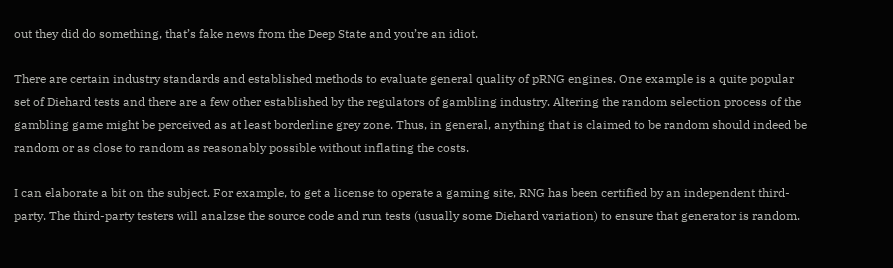out they did do something, that’s fake news from the Deep State and you’re an idiot.

There are certain industry standards and established methods to evaluate general quality of pRNG engines. One example is a quite popular set of Diehard tests and there are a few other established by the regulators of gambling industry. Altering the random selection process of the gambling game might be perceived as at least borderline grey zone. Thus, in general, anything that is claimed to be random should indeed be random or as close to random as reasonably possible without inflating the costs.

I can elaborate a bit on the subject. For example, to get a license to operate a gaming site, RNG has been certified by an independent third-party. The third-party testers will analzse the source code and run tests (usually some Diehard variation) to ensure that generator is random.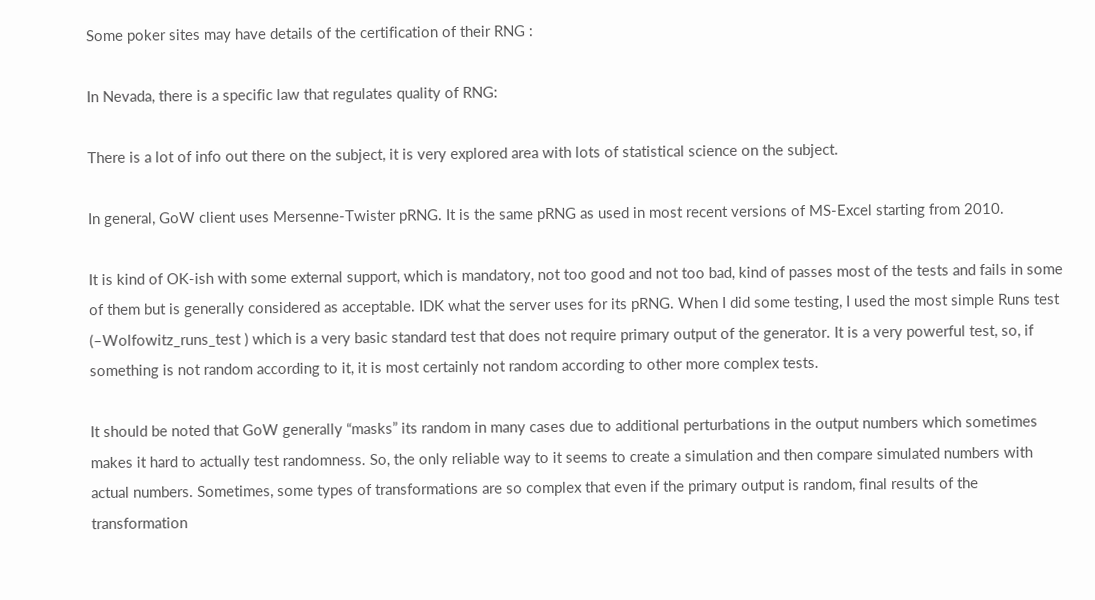Some poker sites may have details of the certification of their RNG :

In Nevada, there is a specific law that regulates quality of RNG:

There is a lot of info out there on the subject, it is very explored area with lots of statistical science on the subject.

In general, GoW client uses Mersenne-Twister pRNG. It is the same pRNG as used in most recent versions of MS-Excel starting from 2010.

It is kind of OK-ish with some external support, which is mandatory, not too good and not too bad, kind of passes most of the tests and fails in some of them but is generally considered as acceptable. IDK what the server uses for its pRNG. When I did some testing, I used the most simple Runs test (–Wolfowitz_runs_test ) which is a very basic standard test that does not require primary output of the generator. It is a very powerful test, so, if something is not random according to it, it is most certainly not random according to other more complex tests.

It should be noted that GoW generally “masks” its random in many cases due to additional perturbations in the output numbers which sometimes makes it hard to actually test randomness. So, the only reliable way to it seems to create a simulation and then compare simulated numbers with actual numbers. Sometimes, some types of transformations are so complex that even if the primary output is random, final results of the transformation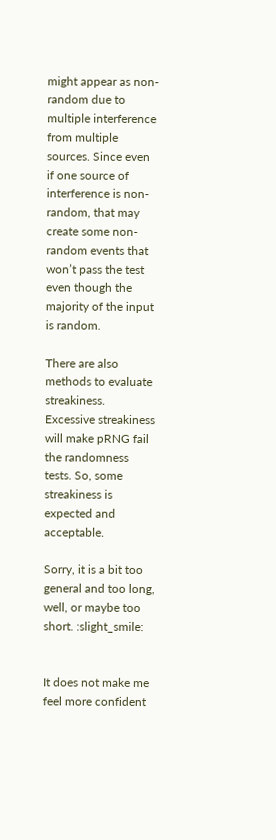might appear as non-random due to multiple interference from multiple sources. Since even if one source of interference is non-random, that may create some non-random events that won’t pass the test even though the majority of the input is random.

There are also methods to evaluate streakiness. Excessive streakiness will make pRNG fail the randomness tests. So, some streakiness is expected and acceptable.

Sorry, it is a bit too general and too long, well, or maybe too short. :slight_smile:


It does not make me feel more confident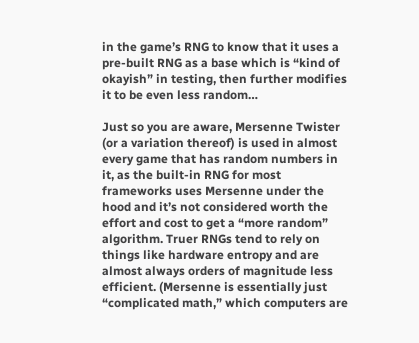in the game’s RNG to know that it uses a pre-built RNG as a base which is “kind of okayish” in testing, then further modifies it to be even less random…

Just so you are aware, Mersenne Twister (or a variation thereof) is used in almost every game that has random numbers in it, as the built-in RNG for most frameworks uses Mersenne under the hood and it’s not considered worth the effort and cost to get a “more random” algorithm. Truer RNGs tend to rely on things like hardware entropy and are almost always orders of magnitude less efficient. (Mersenne is essentially just “complicated math,” which computers are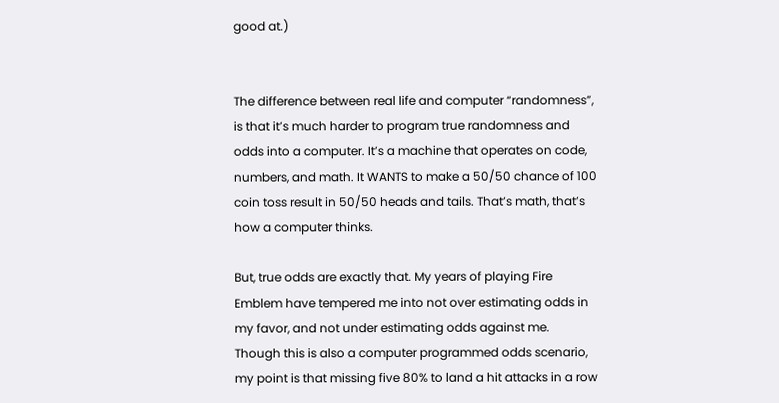good at.)


The difference between real life and computer “randomness”, is that it’s much harder to program true randomness and odds into a computer. It’s a machine that operates on code, numbers, and math. It WANTS to make a 50/50 chance of 100 coin toss result in 50/50 heads and tails. That’s math, that’s how a computer thinks.

But, true odds are exactly that. My years of playing Fire Emblem have tempered me into not over estimating odds in my favor, and not under estimating odds against me. Though this is also a computer programmed odds scenario, my point is that missing five 80% to land a hit attacks in a row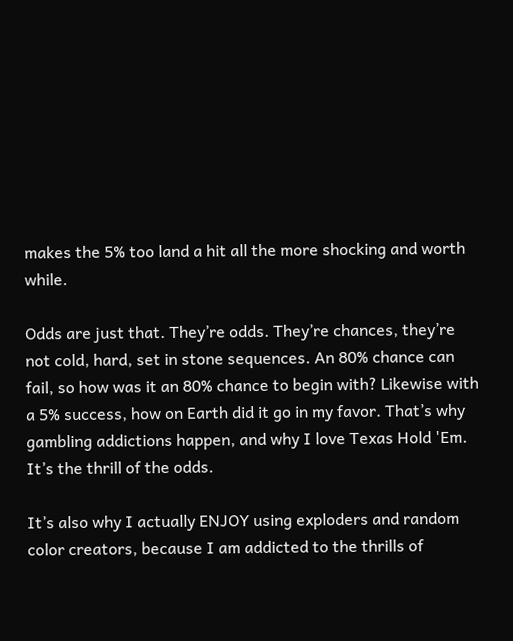makes the 5% too land a hit all the more shocking and worth while.

Odds are just that. They’re odds. They’re chances, they’re not cold, hard, set in stone sequences. An 80% chance can fail, so how was it an 80% chance to begin with? Likewise with a 5% success, how on Earth did it go in my favor. That’s why gambling addictions happen, and why I love Texas Hold 'Em. It’s the thrill of the odds.

It’s also why I actually ENJOY using exploders and random color creators, because I am addicted to the thrills of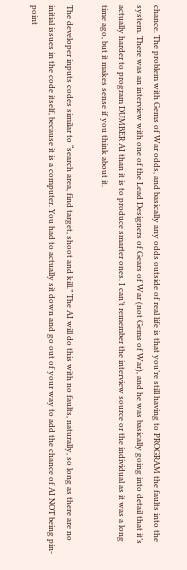chance. The problem with Gems of War odds, and basically any odds outside of real life is that you’re still having to PROGRAM the faults into the system. There was an interview with one of the Lead Designers of Gears of War (not Gems of War), and he was basically going into detail that it’s actually harder to program DUMBER AI than it is to produce smarter ones. I can’t remember the interview source or the individual as it was a long time ago, but it makes sense if you think about it.

The developer inputs codes similar to “search area, find target, shoot and kill.” The AI will do this with no faults, naturally, so long as there are no initial issues in the code itself, because it is a computer. You had to actually sit down and go out of your way to add the chance of AI NOT being pin-point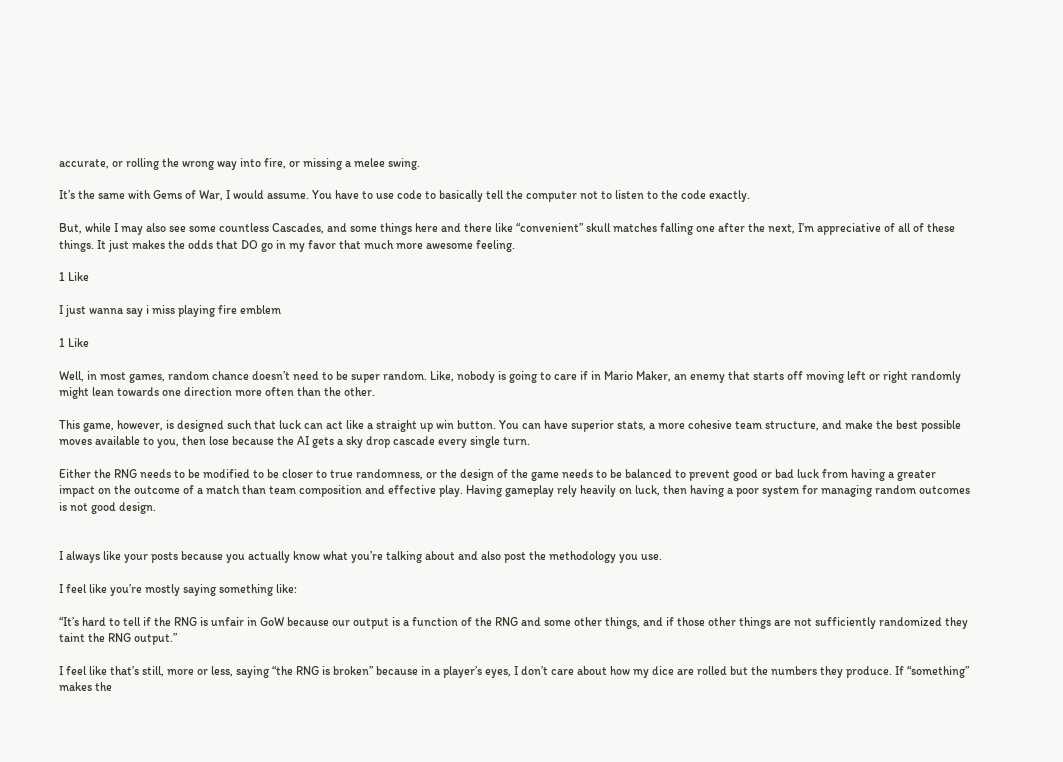accurate, or rolling the wrong way into fire, or missing a melee swing.

It’s the same with Gems of War, I would assume. You have to use code to basically tell the computer not to listen to the code exactly.

But, while I may also see some countless Cascades, and some things here and there like “convenient” skull matches falling one after the next, I’m appreciative of all of these things. It just makes the odds that DO go in my favor that much more awesome feeling.

1 Like

I just wanna say i miss playing fire emblem

1 Like

Well, in most games, random chance doesn’t need to be super random. Like, nobody is going to care if in Mario Maker, an enemy that starts off moving left or right randomly might lean towards one direction more often than the other.

This game, however, is designed such that luck can act like a straight up win button. You can have superior stats, a more cohesive team structure, and make the best possible moves available to you, then lose because the AI gets a sky drop cascade every single turn.

Either the RNG needs to be modified to be closer to true randomness, or the design of the game needs to be balanced to prevent good or bad luck from having a greater impact on the outcome of a match than team composition and effective play. Having gameplay rely heavily on luck, then having a poor system for managing random outcomes is not good design.


I always like your posts because you actually know what you’re talking about and also post the methodology you use.

I feel like you’re mostly saying something like:

“It’s hard to tell if the RNG is unfair in GoW because our output is a function of the RNG and some other things, and if those other things are not sufficiently randomized they taint the RNG output.”

I feel like that’s still, more or less, saying “the RNG is broken” because in a player’s eyes, I don’t care about how my dice are rolled but the numbers they produce. If “something” makes the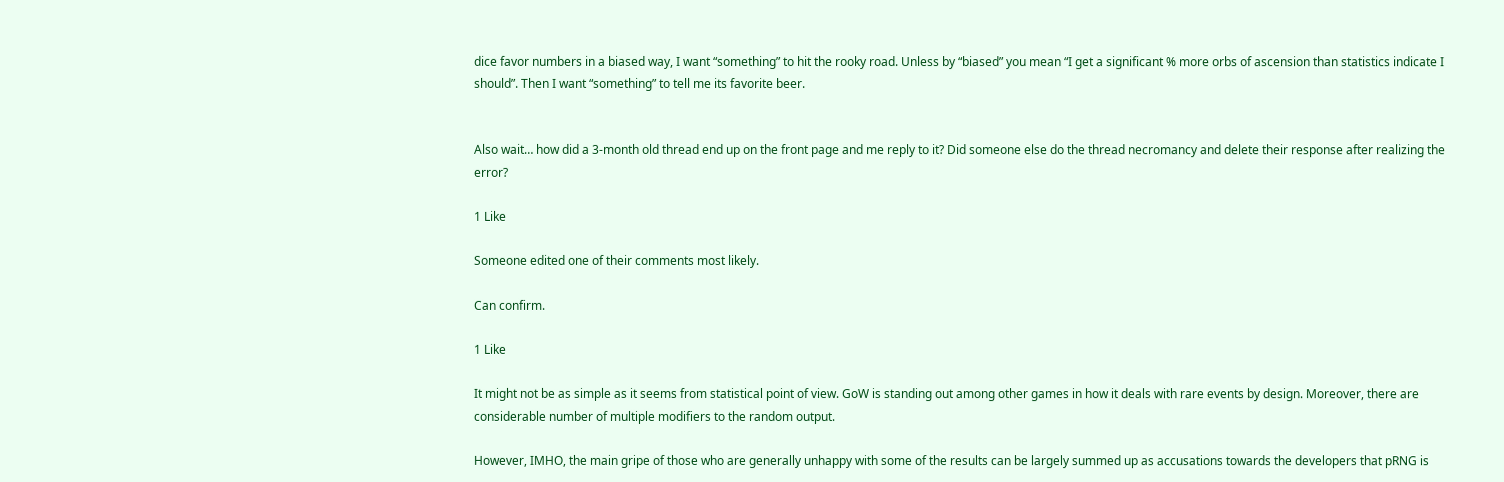dice favor numbers in a biased way, I want “something” to hit the rooky road. Unless by “biased” you mean “I get a significant % more orbs of ascension than statistics indicate I should”. Then I want “something” to tell me its favorite beer.


Also wait… how did a 3-month old thread end up on the front page and me reply to it? Did someone else do the thread necromancy and delete their response after realizing the error?

1 Like

Someone edited one of their comments most likely.

Can confirm.

1 Like

It might not be as simple as it seems from statistical point of view. GoW is standing out among other games in how it deals with rare events by design. Moreover, there are considerable number of multiple modifiers to the random output.

However, IMHO, the main gripe of those who are generally unhappy with some of the results can be largely summed up as accusations towards the developers that pRNG is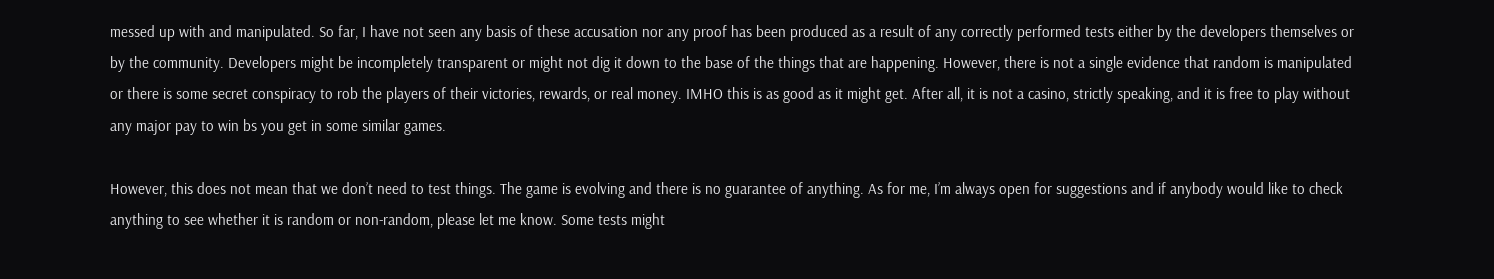messed up with and manipulated. So far, I have not seen any basis of these accusation nor any proof has been produced as a result of any correctly performed tests either by the developers themselves or by the community. Developers might be incompletely transparent or might not dig it down to the base of the things that are happening. However, there is not a single evidence that random is manipulated or there is some secret conspiracy to rob the players of their victories, rewards, or real money. IMHO this is as good as it might get. After all, it is not a casino, strictly speaking, and it is free to play without any major pay to win bs you get in some similar games.

However, this does not mean that we don’t need to test things. The game is evolving and there is no guarantee of anything. As for me, I’m always open for suggestions and if anybody would like to check anything to see whether it is random or non-random, please let me know. Some tests might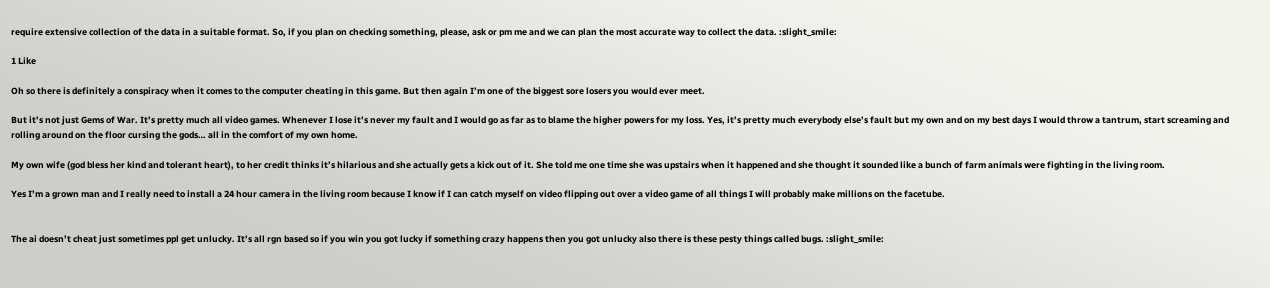require extensive collection of the data in a suitable format. So, if you plan on checking something, please, ask or pm me and we can plan the most accurate way to collect the data. :slight_smile:

1 Like

Oh so there is definitely a conspiracy when it comes to the computer cheating in this game. But then again I’m one of the biggest sore losers you would ever meet.

But it’s not just Gems of War. It’s pretty much all video games. Whenever I lose it’s never my fault and I would go as far as to blame the higher powers for my loss. Yes, it’s pretty much everybody else’s fault but my own and on my best days I would throw a tantrum, start screaming and rolling around on the floor cursing the gods… all in the comfort of my own home.

My own wife (god bless her kind and tolerant heart), to her credit thinks it’s hilarious and she actually gets a kick out of it. She told me one time she was upstairs when it happened and she thought it sounded like a bunch of farm animals were fighting in the living room.

Yes I’m a grown man and I really need to install a 24 hour camera in the living room because I know if I can catch myself on video flipping out over a video game of all things I will probably make millions on the facetube.


The ai doesn’t cheat just sometimes ppl get unlucky. It’s all rgn based so if you win you got lucky if something crazy happens then you got unlucky also there is these pesty things called bugs. :slight_smile: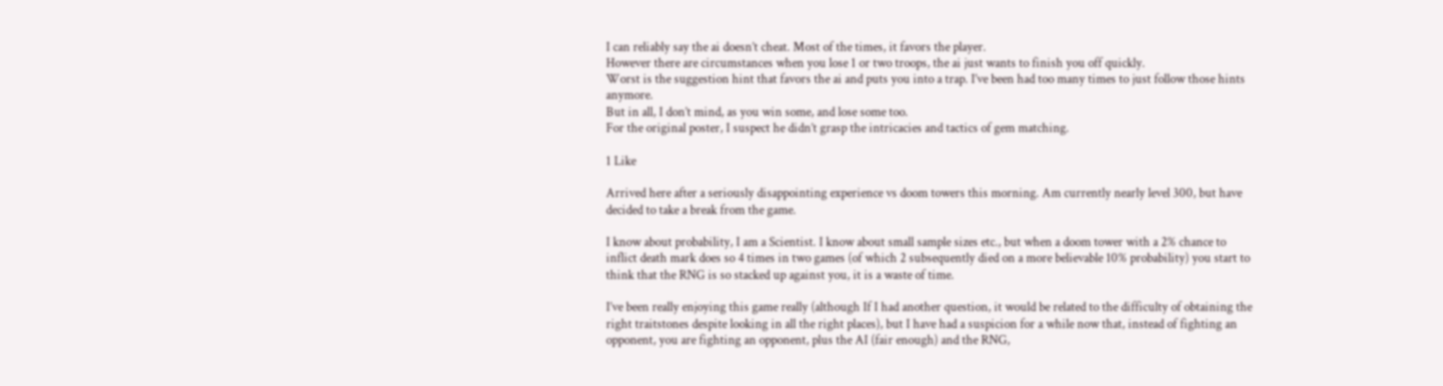I can reliably say the ai doesn’t cheat. Most of the times, it favors the player.
However there are circumstances when you lose 1 or two troops, the ai just wants to finish you off quickly.
Worst is the suggestion hint that favors the ai and puts you into a trap. I’ve been had too many times to just follow those hints anymore.
But in all, I don’t mind, as you win some, and lose some too.
For the original poster, I suspect he didn’t grasp the intricacies and tactics of gem matching.

1 Like

Arrived here after a seriously disappointing experience vs doom towers this morning. Am currently nearly level 300, but have decided to take a break from the game.

I know about probability, I am a Scientist. I know about small sample sizes etc., but when a doom tower with a 2% chance to inflict death mark does so 4 times in two games (of which 2 subsequently died on a more believable 10% probability) you start to think that the RNG is so stacked up against you, it is a waste of time.

I’ve been really enjoying this game really (although If I had another question, it would be related to the difficulty of obtaining the right traitstones despite looking in all the right places), but I have had a suspicion for a while now that, instead of fighting an opponent, you are fighting an opponent, plus the AI (fair enough) and the RNG,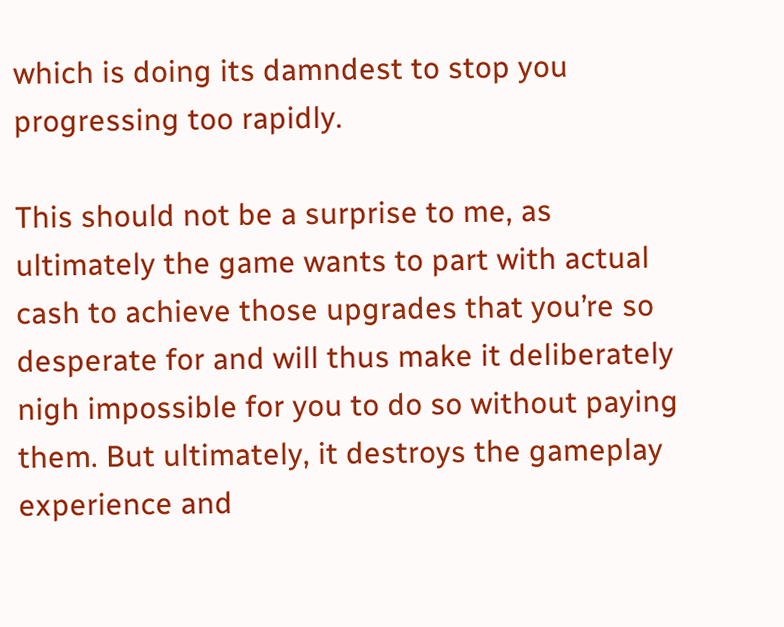which is doing its damndest to stop you progressing too rapidly.

This should not be a surprise to me, as ultimately the game wants to part with actual cash to achieve those upgrades that you’re so desperate for and will thus make it deliberately nigh impossible for you to do so without paying them. But ultimately, it destroys the gameplay experience and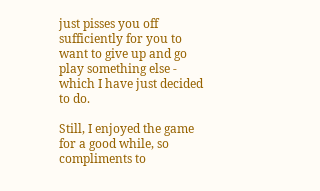just pisses you off sufficiently for you to want to give up and go play something else - which I have just decided to do.

Still, I enjoyed the game for a good while, so compliments to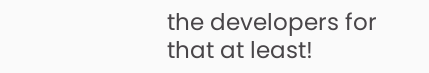the developers for that at least!